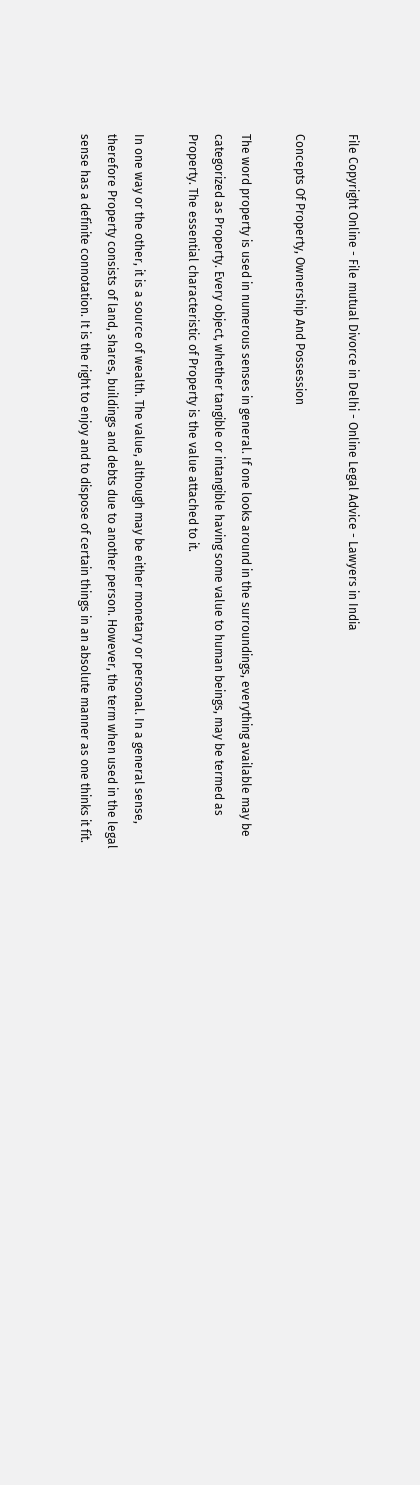File Copyright Online - File mutual Divorce in Delhi - Online Legal Advice - Lawyers in India

Concepts Of Property, Ownership And Possession

The word property is used in numerous senses in general. If one looks around in the surroundings, everything available may be categorized as Property. Every object, whether tangible or intangible having some value to human beings, may be termed as Property. The essential characteristic of Property is the value attached to it.

In one way or the other, it is a source of wealth. The value, although may be either monetary or personal. In a general sense, therefore Property consists of land, shares, buildings and debts due to another person. However, the term when used in the legal sense has a definite connotation. It is the right to enjoy and to dispose of certain things in an absolute manner as one thinks it fit.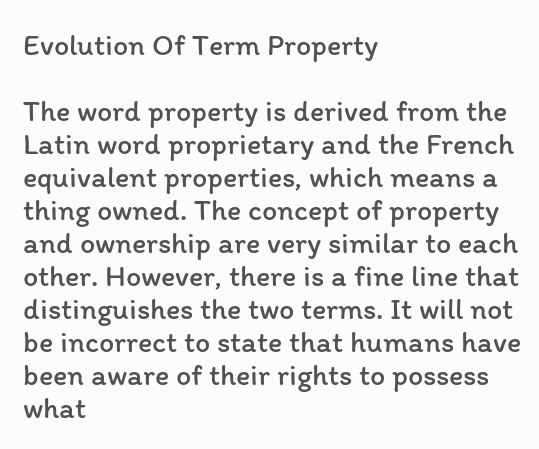Evolution Of Term Property

The word property is derived from the Latin word proprietary and the French equivalent properties, which means a thing owned. The concept of property and ownership are very similar to each other. However, there is a fine line that distinguishes the two terms. It will not be incorrect to state that humans have been aware of their rights to possess what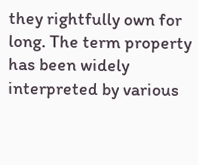they rightfully own for long. The term property has been widely interpreted by various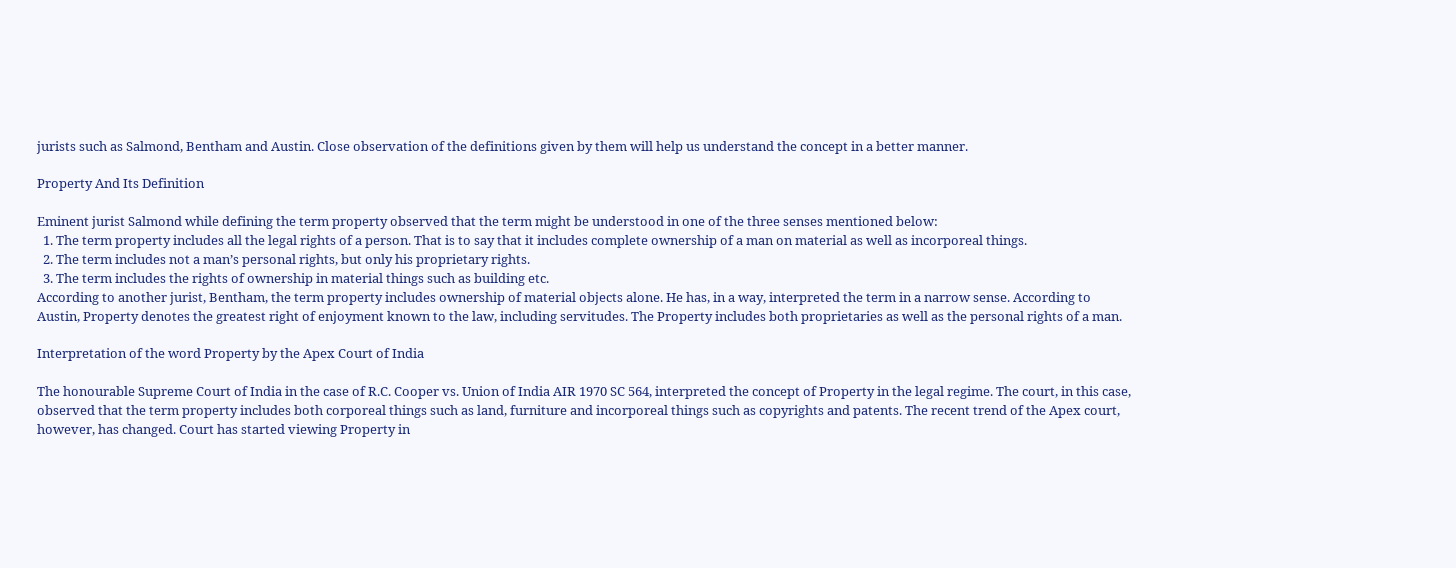jurists such as Salmond, Bentham and Austin. Close observation of the definitions given by them will help us understand the concept in a better manner.

Property And Its Definition

Eminent jurist Salmond while defining the term property observed that the term might be understood in one of the three senses mentioned below:
  1. The term property includes all the legal rights of a person. That is to say that it includes complete ownership of a man on material as well as incorporeal things.
  2. The term includes not a man’s personal rights, but only his proprietary rights.
  3. The term includes the rights of ownership in material things such as building etc.
According to another jurist, Bentham, the term property includes ownership of material objects alone. He has, in a way, interpreted the term in a narrow sense. According to Austin, Property denotes the greatest right of enjoyment known to the law, including servitudes. The Property includes both proprietaries as well as the personal rights of a man.

Interpretation of the word Property by the Apex Court of India

The honourable Supreme Court of India in the case of R.C. Cooper vs. Union of India AIR 1970 SC 564, interpreted the concept of Property in the legal regime. The court, in this case, observed that the term property includes both corporeal things such as land, furniture and incorporeal things such as copyrights and patents. The recent trend of the Apex court, however, has changed. Court has started viewing Property in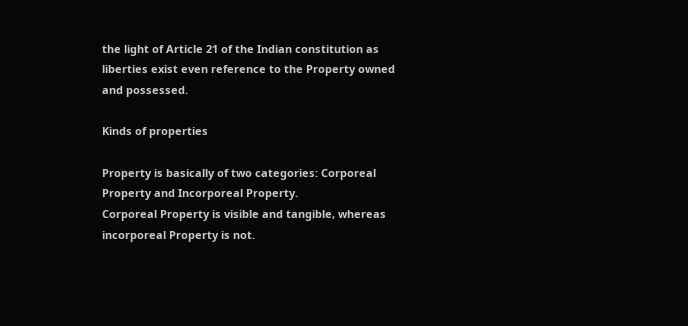the light of Article 21 of the Indian constitution as liberties exist even reference to the Property owned and possessed.

Kinds of properties

Property is basically of two categories: Corporeal Property and Incorporeal Property.
Corporeal Property is visible and tangible, whereas incorporeal Property is not.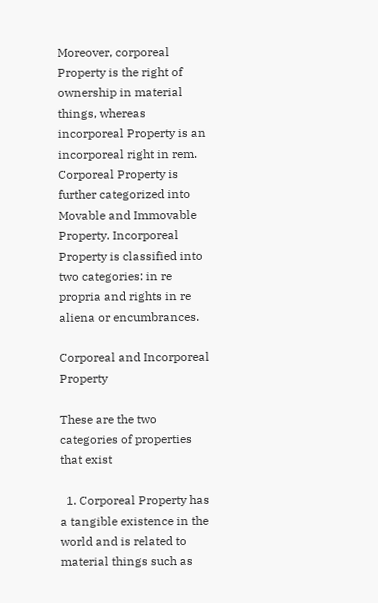Moreover, corporeal Property is the right of ownership in material things, whereas incorporeal Property is an incorporeal right in rem. Corporeal Property is further categorized into Movable and Immovable Property. Incorporeal Property is classified into two categories: in re propria and rights in re aliena or encumbrances.

Corporeal and Incorporeal Property

These are the two categories of properties that exist

  1. Corporeal Property has a tangible existence in the world and is related to material things such as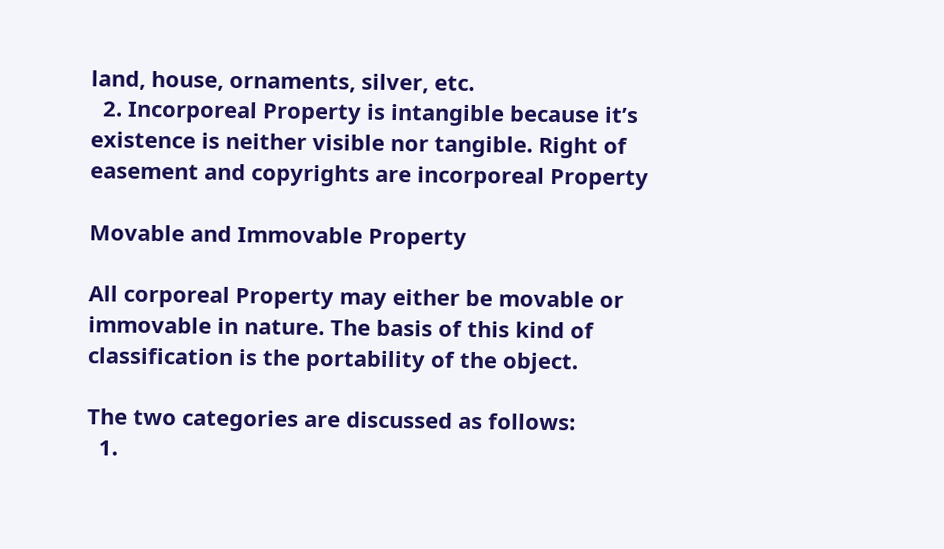land, house, ornaments, silver, etc.
  2. Incorporeal Property is intangible because it’s existence is neither visible nor tangible. Right of easement and copyrights are incorporeal Property

Movable and Immovable Property

All corporeal Property may either be movable or immovable in nature. The basis of this kind of classification is the portability of the object.

The two categories are discussed as follows:
  1.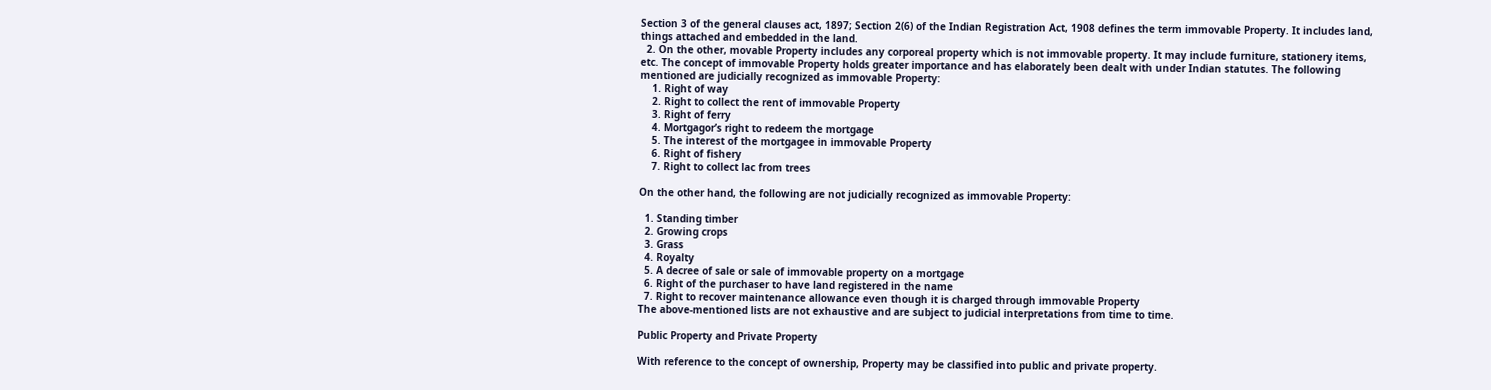Section 3 of the general clauses act, 1897; Section 2(6) of the Indian Registration Act, 1908 defines the term immovable Property. It includes land, things attached and embedded in the land.
  2. On the other, movable Property includes any corporeal property which is not immovable property. It may include furniture, stationery items, etc. The concept of immovable Property holds greater importance and has elaborately been dealt with under Indian statutes. The following mentioned are judicially recognized as immovable Property:
    1. Right of way
    2. Right to collect the rent of immovable Property
    3. Right of ferry
    4. Mortgagor’s right to redeem the mortgage
    5. The interest of the mortgagee in immovable Property
    6. Right of fishery
    7. Right to collect lac from trees

On the other hand, the following are not judicially recognized as immovable Property:

  1. Standing timber
  2. Growing crops
  3. Grass
  4. Royalty
  5. A decree of sale or sale of immovable property on a mortgage
  6. Right of the purchaser to have land registered in the name
  7. Right to recover maintenance allowance even though it is charged through immovable Property
The above-mentioned lists are not exhaustive and are subject to judicial interpretations from time to time.

Public Property and Private Property

With reference to the concept of ownership, Property may be classified into public and private property.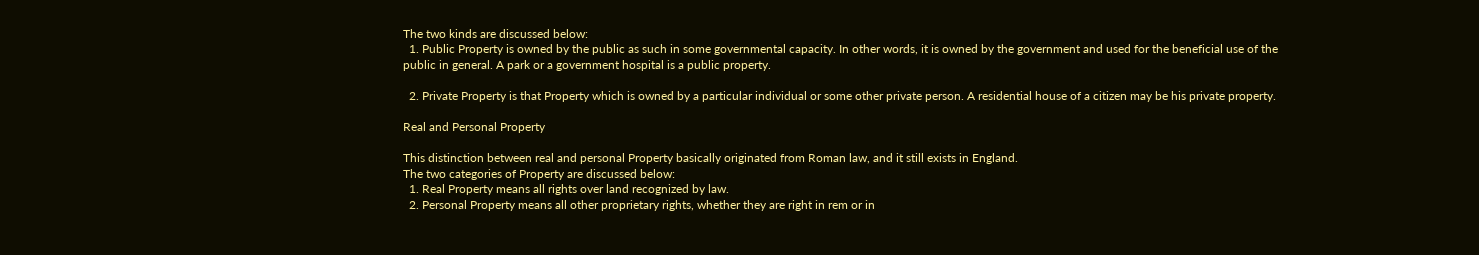The two kinds are discussed below:
  1. Public Property is owned by the public as such in some governmental capacity. In other words, it is owned by the government and used for the beneficial use of the public in general. A park or a government hospital is a public property.

  2. Private Property is that Property which is owned by a particular individual or some other private person. A residential house of a citizen may be his private property.

Real and Personal Property

This distinction between real and personal Property basically originated from Roman law, and it still exists in England.
The two categories of Property are discussed below:
  1. Real Property means all rights over land recognized by law.
  2. Personal Property means all other proprietary rights, whether they are right in rem or in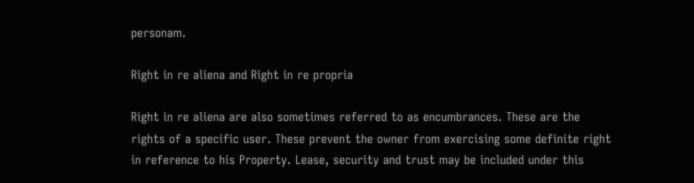personam.

Right in re aliena and Right in re propria

Right in re aliena are also sometimes referred to as encumbrances. These are the rights of a specific user. These prevent the owner from exercising some definite right in reference to his Property. Lease, security and trust may be included under this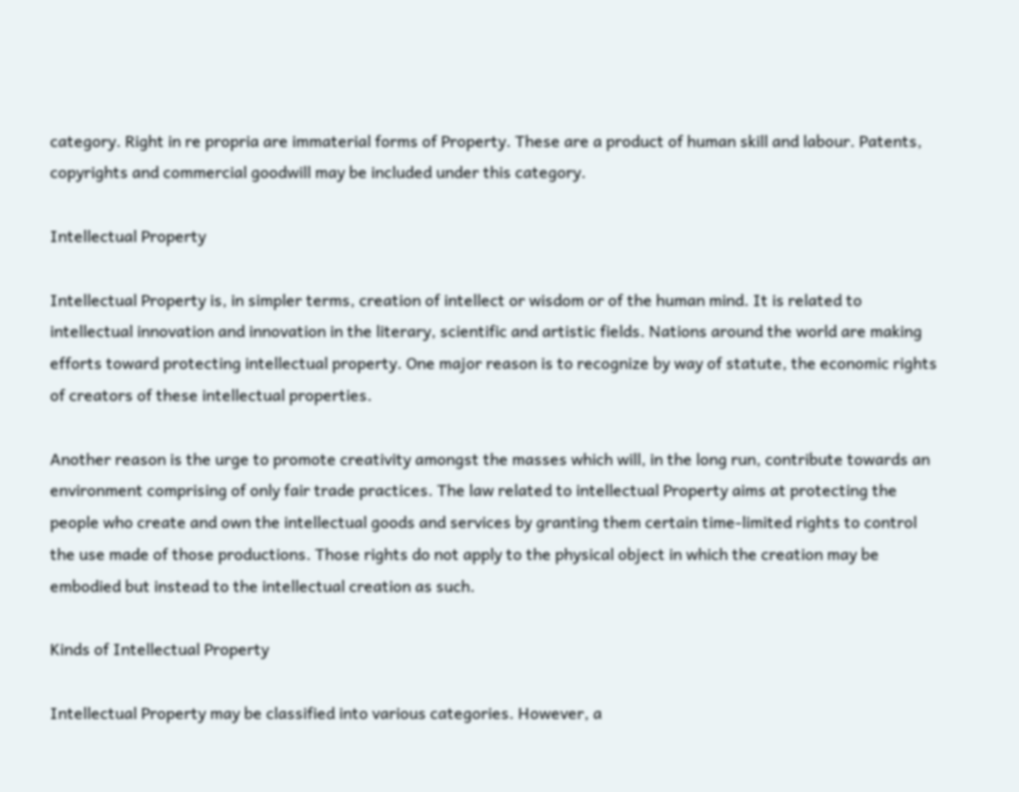category. Right in re propria are immaterial forms of Property. These are a product of human skill and labour. Patents, copyrights and commercial goodwill may be included under this category.

Intellectual Property

Intellectual Property is, in simpler terms, creation of intellect or wisdom or of the human mind. It is related to intellectual innovation and innovation in the literary, scientific and artistic fields. Nations around the world are making efforts toward protecting intellectual property. One major reason is to recognize by way of statute, the economic rights of creators of these intellectual properties.

Another reason is the urge to promote creativity amongst the masses which will, in the long run, contribute towards an environment comprising of only fair trade practices. The law related to intellectual Property aims at protecting the people who create and own the intellectual goods and services by granting them certain time-limited rights to control the use made of those productions. Those rights do not apply to the physical object in which the creation may be embodied but instead to the intellectual creation as such.

Kinds of Intellectual Property

Intellectual Property may be classified into various categories. However, a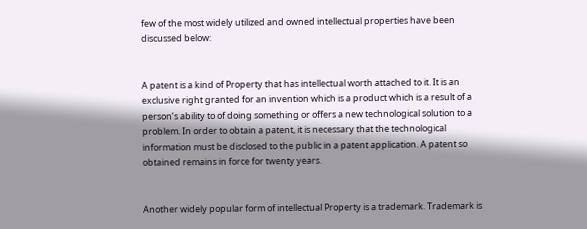few of the most widely utilized and owned intellectual properties have been discussed below:


A patent is a kind of Property that has intellectual worth attached to it. It is an exclusive right granted for an invention which is a product which is a result of a person’s ability to of doing something or offers a new technological solution to a problem. In order to obtain a patent, it is necessary that the technological information must be disclosed to the public in a patent application. A patent so obtained remains in force for twenty years.


Another widely popular form of intellectual Property is a trademark. Trademark is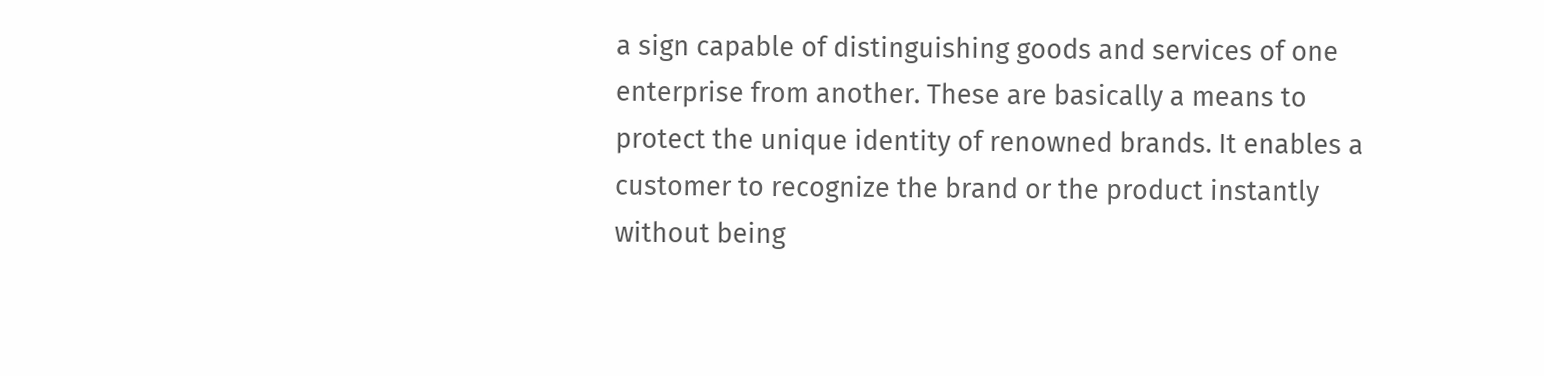a sign capable of distinguishing goods and services of one enterprise from another. These are basically a means to protect the unique identity of renowned brands. It enables a customer to recognize the brand or the product instantly without being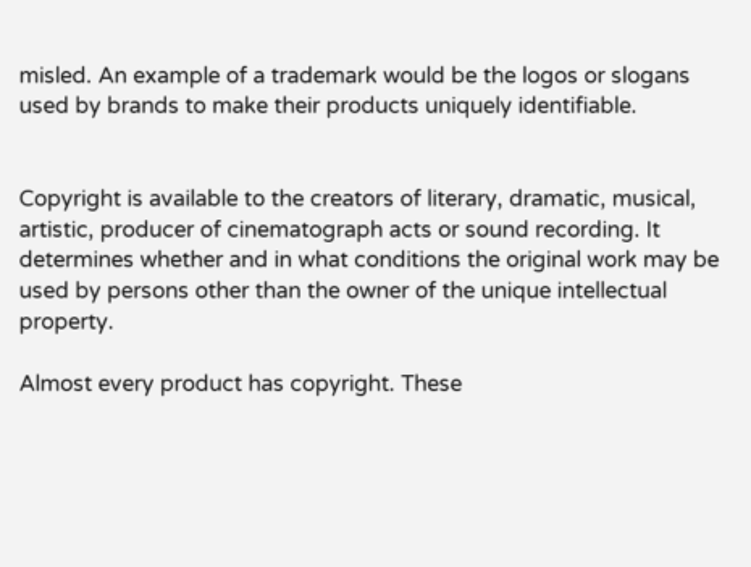misled. An example of a trademark would be the logos or slogans used by brands to make their products uniquely identifiable.


Copyright is available to the creators of literary, dramatic, musical, artistic, producer of cinematograph acts or sound recording. It determines whether and in what conditions the original work may be used by persons other than the owner of the unique intellectual property.

Almost every product has copyright. These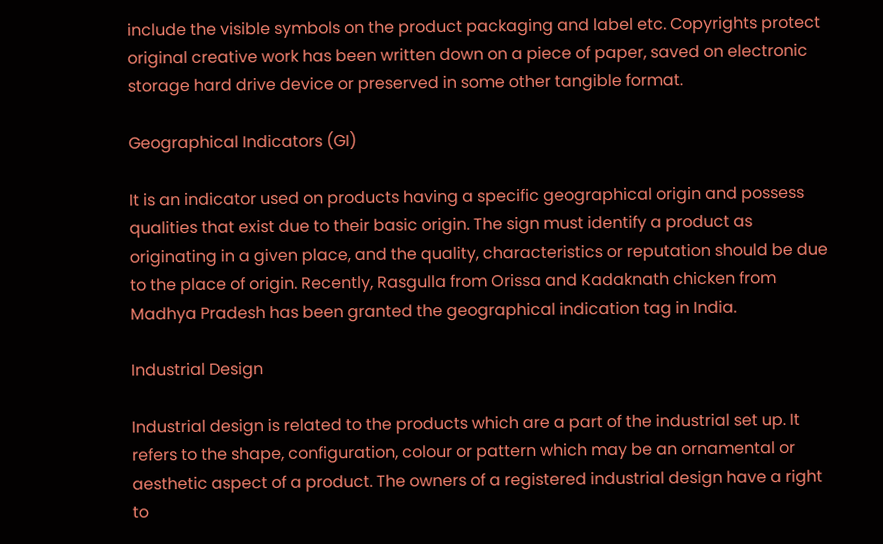include the visible symbols on the product packaging and label etc. Copyrights protect original creative work has been written down on a piece of paper, saved on electronic storage hard drive device or preserved in some other tangible format.

Geographical Indicators (GI)

It is an indicator used on products having a specific geographical origin and possess qualities that exist due to their basic origin. The sign must identify a product as originating in a given place, and the quality, characteristics or reputation should be due to the place of origin. Recently, Rasgulla from Orissa and Kadaknath chicken from Madhya Pradesh has been granted the geographical indication tag in India.

Industrial Design

Industrial design is related to the products which are a part of the industrial set up. It refers to the shape, configuration, colour or pattern which may be an ornamental or aesthetic aspect of a product. The owners of a registered industrial design have a right to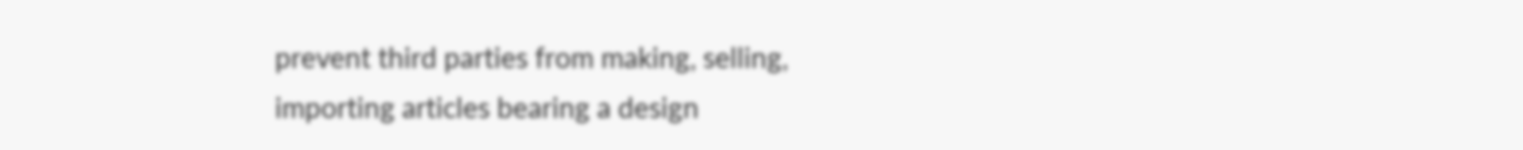prevent third parties from making, selling, importing articles bearing a design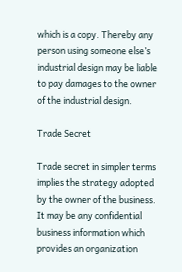which is a copy. Thereby any person using someone else’s industrial design may be liable to pay damages to the owner of the industrial design.

Trade Secret

Trade secret in simpler terms implies the strategy adopted by the owner of the business. It may be any confidential business information which provides an organization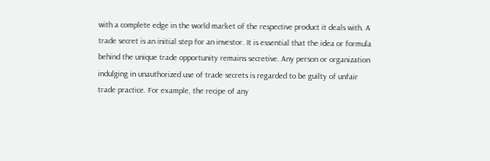with a complete edge in the world market of the respective product it deals with. A trade secret is an initial step for an investor. It is essential that the idea or formula behind the unique trade opportunity remains secretive. Any person or organization indulging in unauthorized use of trade secrets is regarded to be guilty of unfair trade practice. For example, the recipe of any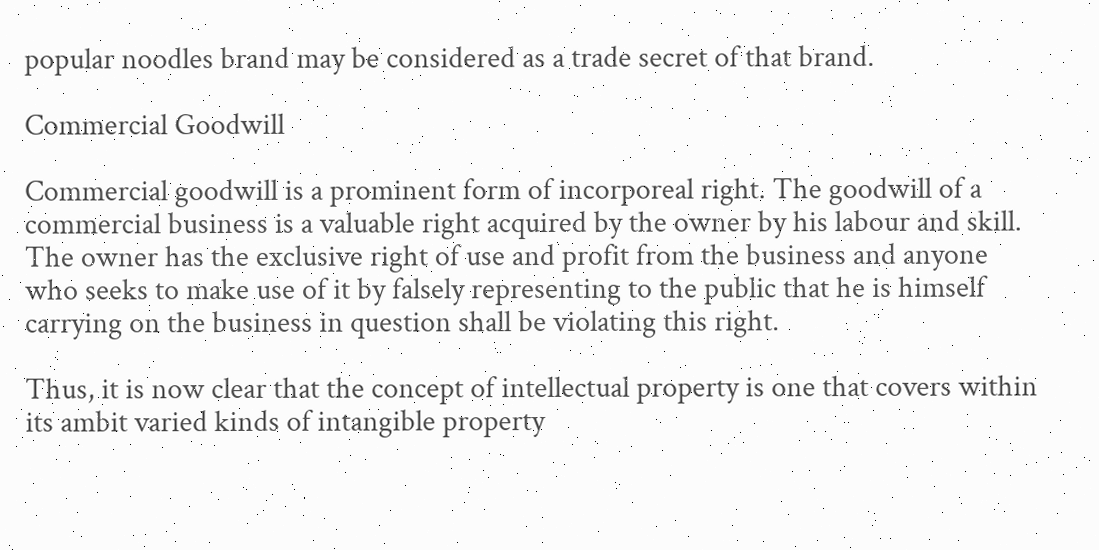popular noodles brand may be considered as a trade secret of that brand.

Commercial Goodwill

Commercial goodwill is a prominent form of incorporeal right. The goodwill of a commercial business is a valuable right acquired by the owner by his labour and skill. The owner has the exclusive right of use and profit from the business and anyone who seeks to make use of it by falsely representing to the public that he is himself carrying on the business in question shall be violating this right.

Thus, it is now clear that the concept of intellectual property is one that covers within its ambit varied kinds of intangible property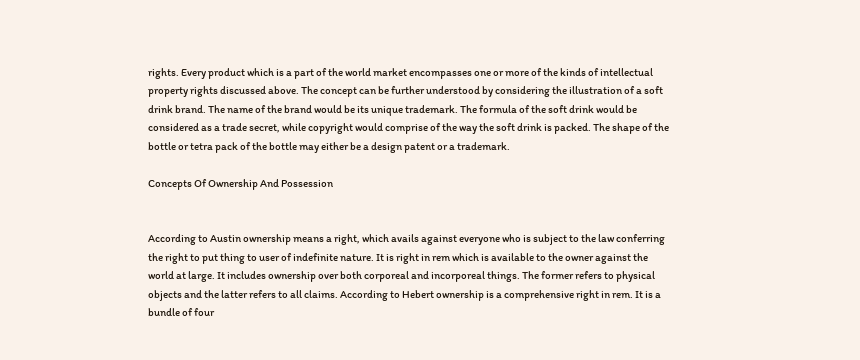rights. Every product which is a part of the world market encompasses one or more of the kinds of intellectual property rights discussed above. The concept can be further understood by considering the illustration of a soft drink brand. The name of the brand would be its unique trademark. The formula of the soft drink would be considered as a trade secret, while copyright would comprise of the way the soft drink is packed. The shape of the bottle or tetra pack of the bottle may either be a design patent or a trademark.

Concepts Of Ownership And Possession


According to Austin ownership means a right, which avails against everyone who is subject to the law conferring the right to put thing to user of indefinite nature. It is right in rem which is available to the owner against the world at large. It includes ownership over both corporeal and incorporeal things. The former refers to physical objects and the latter refers to all claims. According to Hebert ownership is a comprehensive right in rem. It is a bundle of four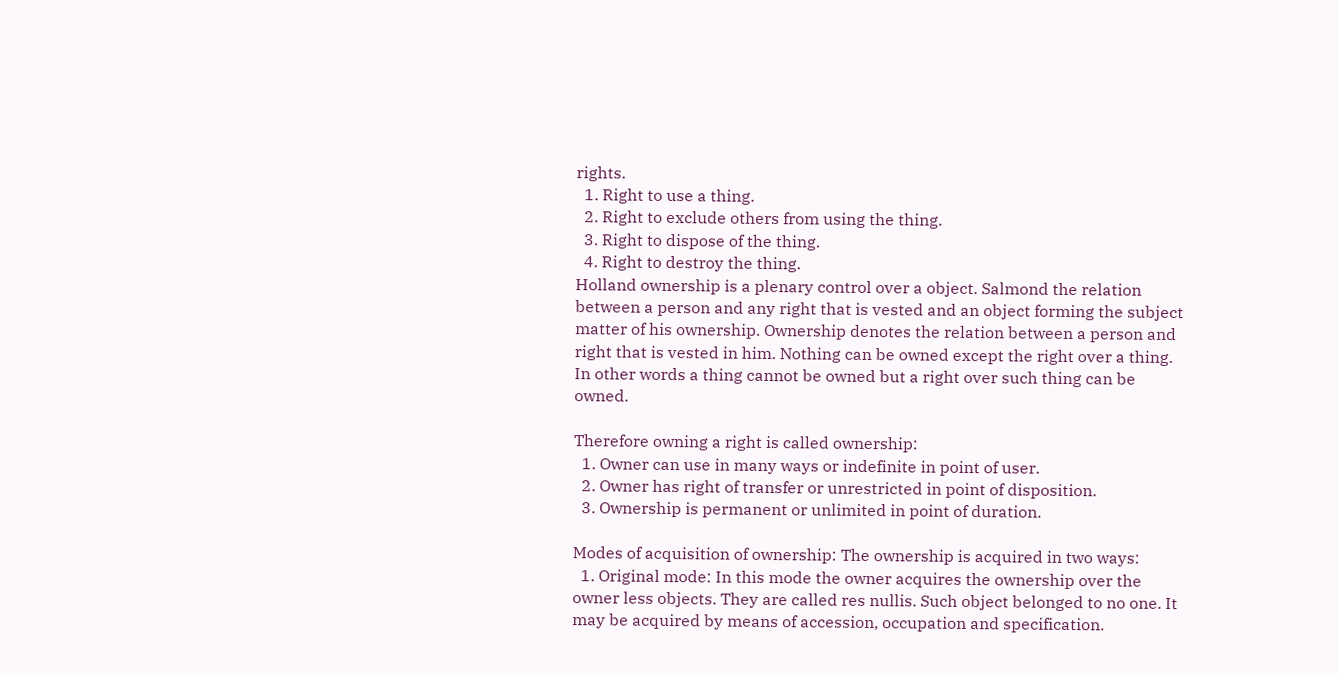rights.
  1. Right to use a thing.
  2. Right to exclude others from using the thing.
  3. Right to dispose of the thing.
  4. Right to destroy the thing.
Holland ownership is a plenary control over a object. Salmond the relation between a person and any right that is vested and an object forming the subject matter of his ownership. Ownership denotes the relation between a person and right that is vested in him. Nothing can be owned except the right over a thing. In other words a thing cannot be owned but a right over such thing can be owned.

Therefore owning a right is called ownership:
  1. Owner can use in many ways or indefinite in point of user.
  2. Owner has right of transfer or unrestricted in point of disposition.
  3. Ownership is permanent or unlimited in point of duration.

Modes of acquisition of ownership: The ownership is acquired in two ways:
  1. Original mode: In this mode the owner acquires the ownership over the owner less objects. They are called res nullis. Such object belonged to no one. It may be acquired by means of accession, occupation and specification.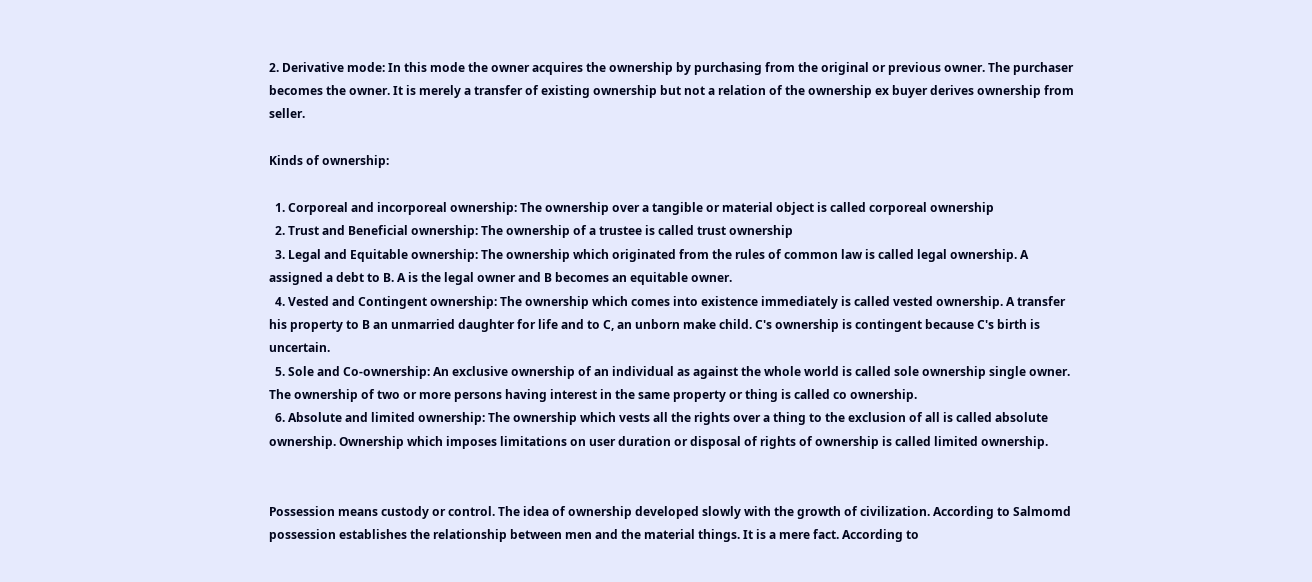2. Derivative mode: In this mode the owner acquires the ownership by purchasing from the original or previous owner. The purchaser becomes the owner. It is merely a transfer of existing ownership but not a relation of the ownership ex buyer derives ownership from seller.

Kinds of ownership:

  1. Corporeal and incorporeal ownership: The ownership over a tangible or material object is called corporeal ownership
  2. Trust and Beneficial ownership: The ownership of a trustee is called trust ownership
  3. Legal and Equitable ownership: The ownership which originated from the rules of common law is called legal ownership. A assigned a debt to B. A is the legal owner and B becomes an equitable owner.
  4. Vested and Contingent ownership: The ownership which comes into existence immediately is called vested ownership. A transfer his property to B an unmarried daughter for life and to C, an unborn make child. C's ownership is contingent because C's birth is uncertain.
  5. Sole and Co-ownership: An exclusive ownership of an individual as against the whole world is called sole ownership single owner. The ownership of two or more persons having interest in the same property or thing is called co ownership.
  6. Absolute and limited ownership: The ownership which vests all the rights over a thing to the exclusion of all is called absolute ownership. Ownership which imposes limitations on user duration or disposal of rights of ownership is called limited ownership.


Possession means custody or control. The idea of ownership developed slowly with the growth of civilization. According to Salmomd possession establishes the relationship between men and the material things. It is a mere fact. According to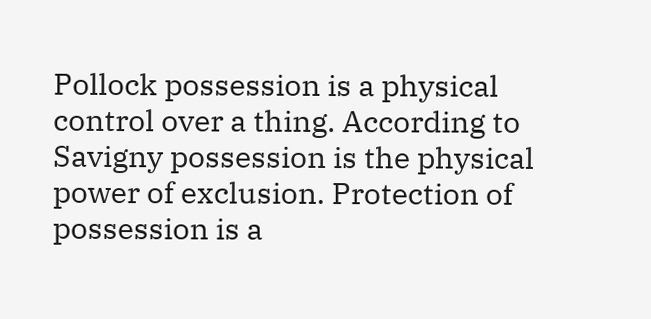Pollock possession is a physical control over a thing. According to Savigny possession is the physical power of exclusion. Protection of possession is a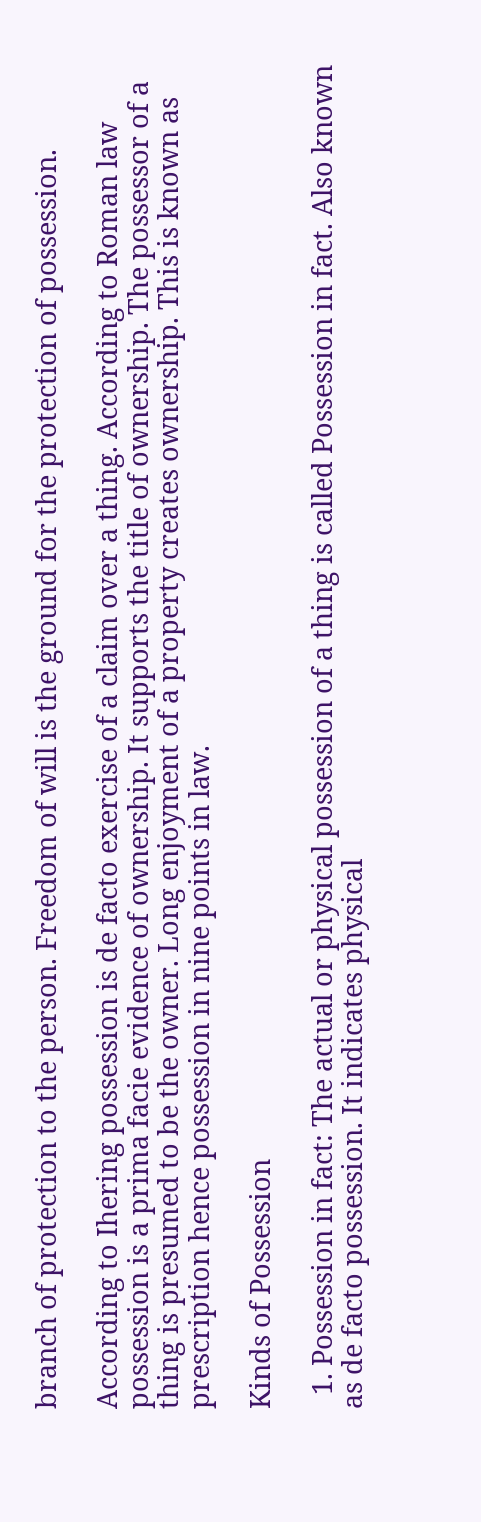branch of protection to the person. Freedom of will is the ground for the protection of possession.

According to Ihering possession is de facto exercise of a claim over a thing. According to Roman law possession is a prima facie evidence of ownership. It supports the title of ownership. The possessor of a thing is presumed to be the owner. Long enjoyment of a property creates ownership. This is known as prescription hence possession in nine points in law.

Kinds of Possession

  1. Possession in fact: The actual or physical possession of a thing is called Possession in fact. Also known as de facto possession. It indicates physical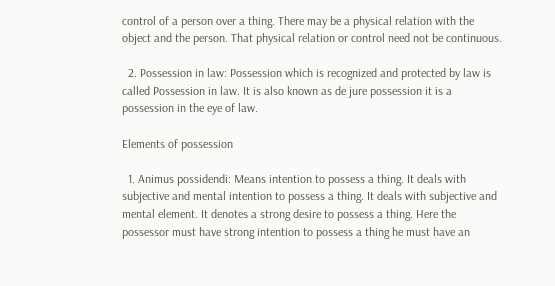control of a person over a thing. There may be a physical relation with the object and the person. That physical relation or control need not be continuous.

  2. Possession in law: Possession which is recognized and protected by law is called Possession in law. It is also known as de jure possession it is a possession in the eye of law.

Elements of possession

  1. Animus possidendi: Means intention to possess a thing. It deals with subjective and mental intention to possess a thing. It deals with subjective and mental element. It denotes a strong desire to possess a thing. Here the possessor must have strong intention to possess a thing he must have an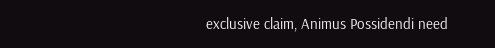exclusive claim, Animus Possidendi need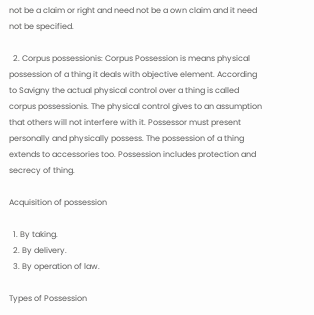not be a claim or right and need not be a own claim and it need not be specified.

  2. Corpus possessionis: Corpus Possession is means physical possession of a thing it deals with objective element. According to Savigny the actual physical control over a thing is called corpus possessionis. The physical control gives to an assumption that others will not interfere with it. Possessor must present personally and physically possess. The possession of a thing extends to accessories too. Possession includes protection and secrecy of thing.

Acquisition of possession

  1. By taking.
  2. By delivery.
  3. By operation of law.

Types of Possession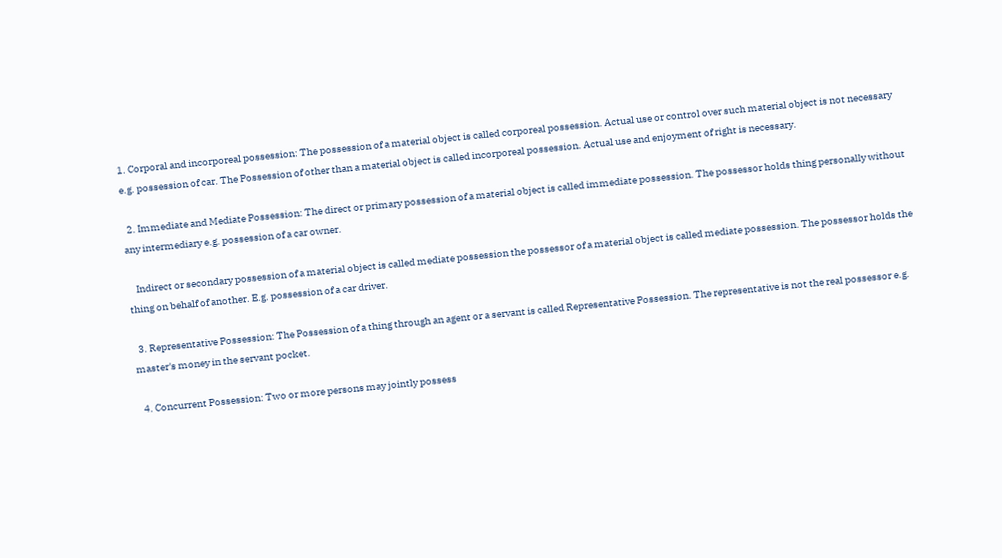1. Corporal and incorporeal possession: The possession of a material object is called corporeal possession. Actual use or control over such material object is not necessary e.g. possession of car. The Possession of other than a material object is called incorporeal possession. Actual use and enjoyment of right is necessary.

  2. Immediate and Mediate Possession: The direct or primary possession of a material object is called immediate possession. The possessor holds thing personally without any intermediary e.g. possession of a car owner.

    Indirect or secondary possession of a material object is called mediate possession the possessor of a material object is called mediate possession. The possessor holds the thing on behalf of another. E.g. possession of a car driver.

  3. Representative Possession: The Possession of a thing through an agent or a servant is called Representative Possession. The representative is not the real possessor e.g. master's money in the servant pocket.

  4. Concurrent Possession: Two or more persons may jointly possess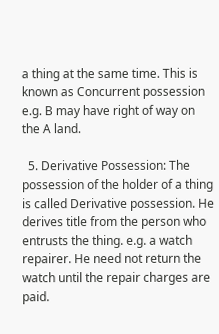a thing at the same time. This is known as Concurrent possession e.g. B may have right of way on the A land.

  5. Derivative Possession: The possession of the holder of a thing is called Derivative possession. He derives title from the person who entrusts the thing. e.g. a watch repairer. He need not return the watch until the repair charges are paid.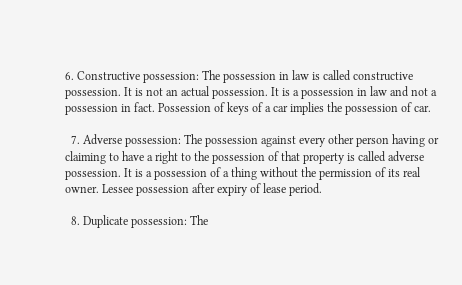6. Constructive possession: The possession in law is called constructive possession. It is not an actual possession. It is a possession in law and not a possession in fact. Possession of keys of a car implies the possession of car.

  7. Adverse possession: The possession against every other person having or claiming to have a right to the possession of that property is called adverse possession. It is a possession of a thing without the permission of its real owner. Lessee possession after expiry of lease period.

  8. Duplicate possession: The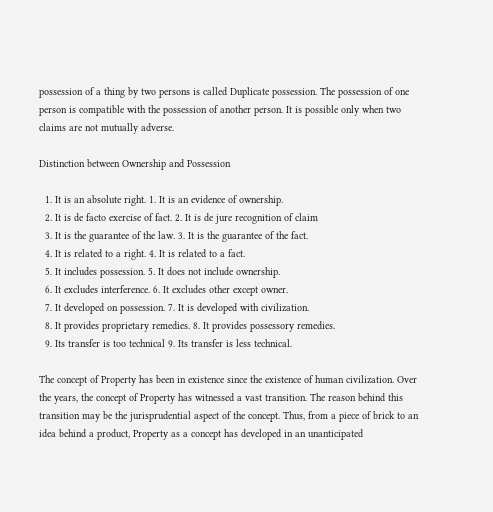possession of a thing by two persons is called Duplicate possession. The possession of one person is compatible with the possession of another person. It is possible only when two claims are not mutually adverse.

Distinction between Ownership and Possession

  1. It is an absolute right. 1. It is an evidence of ownership.
  2. It is de facto exercise of fact. 2. It is de jure recognition of claim
  3. It is the guarantee of the law. 3. It is the guarantee of the fact.
  4. It is related to a right. 4. It is related to a fact.
  5. It includes possession. 5. It does not include ownership.
  6. It excludes interference. 6. It excludes other except owner.
  7. It developed on possession. 7. It is developed with civilization.
  8. It provides proprietary remedies. 8. It provides possessory remedies.
  9. Its transfer is too technical 9. Its transfer is less technical.

The concept of Property has been in existence since the existence of human civilization. Over the years, the concept of Property has witnessed a vast transition. The reason behind this transition may be the jurisprudential aspect of the concept. Thus, from a piece of brick to an idea behind a product, Property as a concept has developed in an unanticipated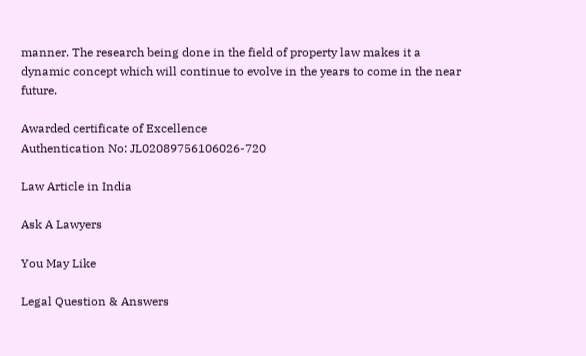manner. The research being done in the field of property law makes it a dynamic concept which will continue to evolve in the years to come in the near future.

Awarded certificate of Excellence
Authentication No: JL02089756106026-720

Law Article in India

Ask A Lawyers

You May Like

Legal Question & Answers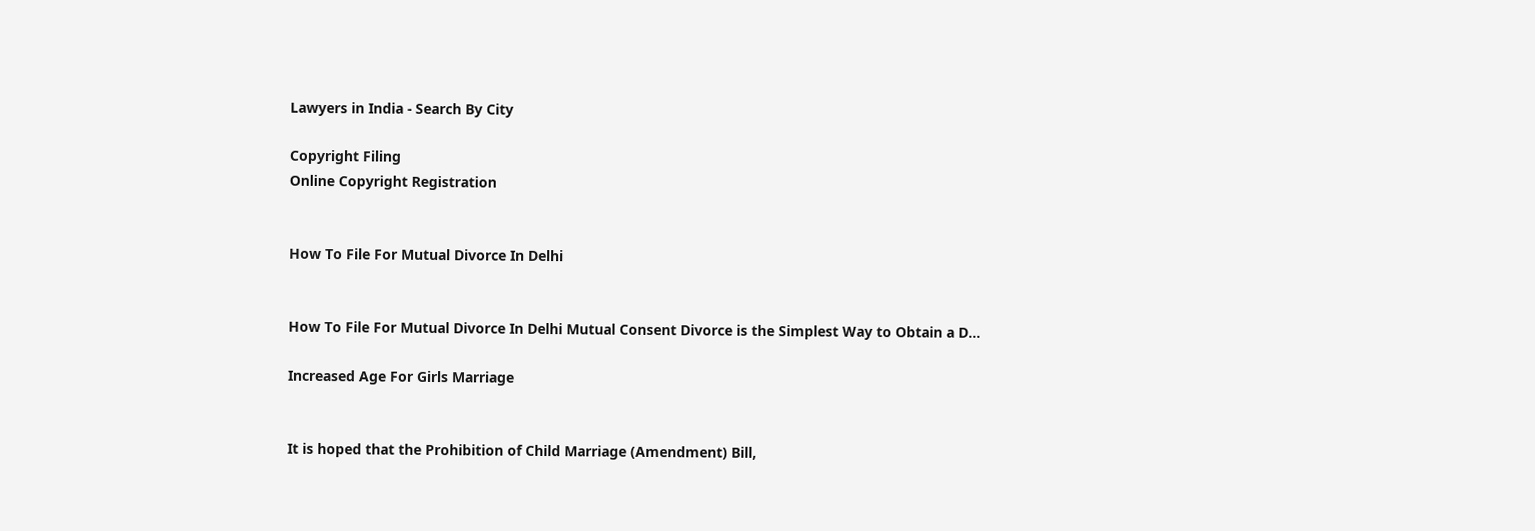Lawyers in India - Search By City

Copyright Filing
Online Copyright Registration


How To File For Mutual Divorce In Delhi


How To File For Mutual Divorce In Delhi Mutual Consent Divorce is the Simplest Way to Obtain a D...

Increased Age For Girls Marriage


It is hoped that the Prohibition of Child Marriage (Amendment) Bill,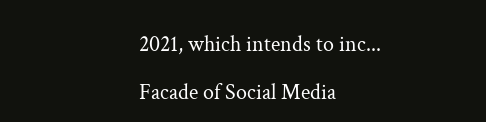2021, which intends to inc...

Facade of Social Media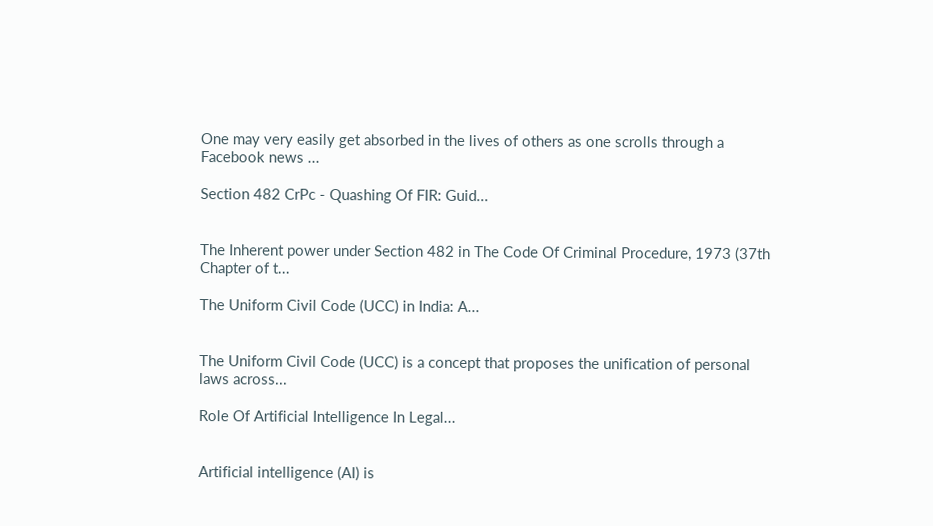One may very easily get absorbed in the lives of others as one scrolls through a Facebook news ...

Section 482 CrPc - Quashing Of FIR: Guid...


The Inherent power under Section 482 in The Code Of Criminal Procedure, 1973 (37th Chapter of t...

The Uniform Civil Code (UCC) in India: A...


The Uniform Civil Code (UCC) is a concept that proposes the unification of personal laws across...

Role Of Artificial Intelligence In Legal...


Artificial intelligence (AI) is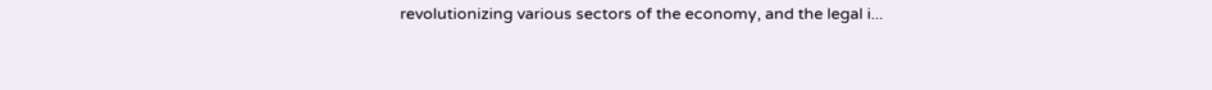revolutionizing various sectors of the economy, and the legal i...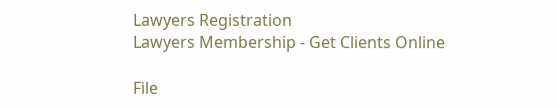Lawyers Registration
Lawyers Membership - Get Clients Online

File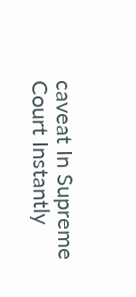caveat In Supreme Court Instantly